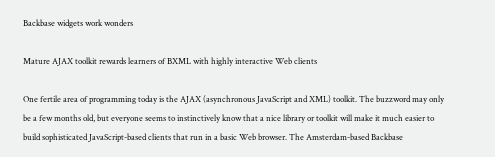Backbase widgets work wonders

Mature AJAX toolkit rewards learners of BXML with highly interactive Web clients

One fertile area of programming today is the AJAX (asynchronous JavaScript and XML) toolkit. The buzzword may only be a few months old, but everyone seems to instinctively know that a nice library or toolkit will make it much easier to build sophisticated JavaScript-based clients that run in a basic Web browser. The Amsterdam-based Backbase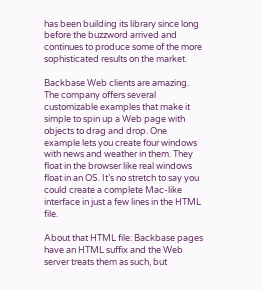has been building its library since long before the buzzword arrived and continues to produce some of the more sophisticated results on the market.

Backbase Web clients are amazing. The company offers several customizable examples that make it simple to spin up a Web page with objects to drag and drop. One example lets you create four windows with news and weather in them. They float in the browser like real windows float in an OS. It’s no stretch to say you could create a complete Mac-like interface in just a few lines in the HTML file.

About that HTML file: Backbase pages have an HTML suffix and the Web server treats them as such, but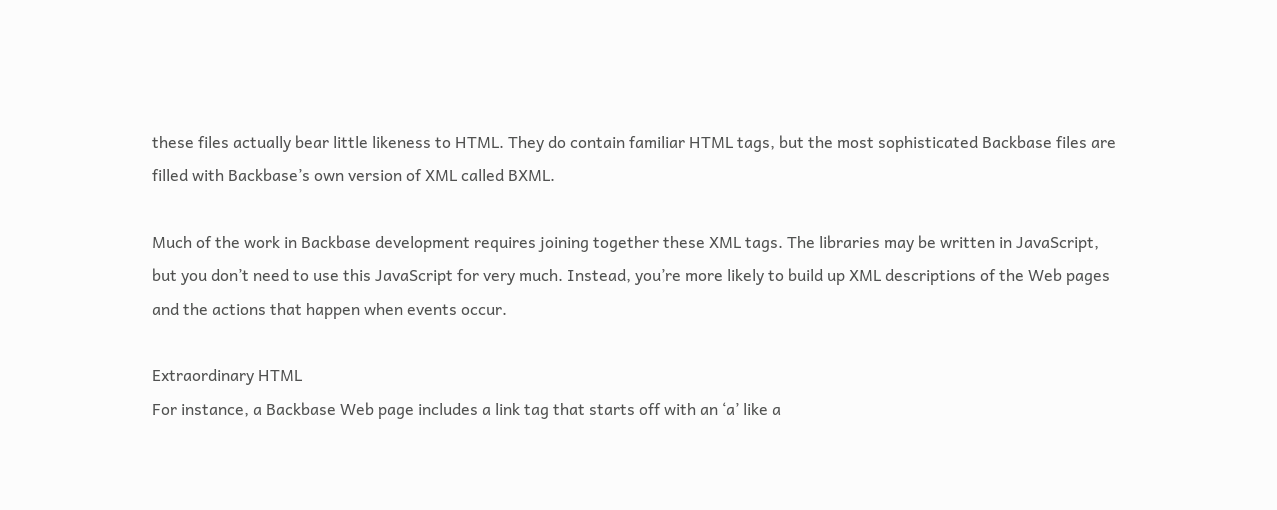these files actually bear little likeness to HTML. They do contain familiar HTML tags, but the most sophisticated Backbase files are filled with Backbase’s own version of XML called BXML.

Much of the work in Backbase development requires joining together these XML tags. The libraries may be written in JavaScript, but you don’t need to use this JavaScript for very much. Instead, you’re more likely to build up XML descriptions of the Web pages and the actions that happen when events occur.

Extraordinary HTML
For instance, a Backbase Web page includes a link tag that starts off with an ‘a’ like a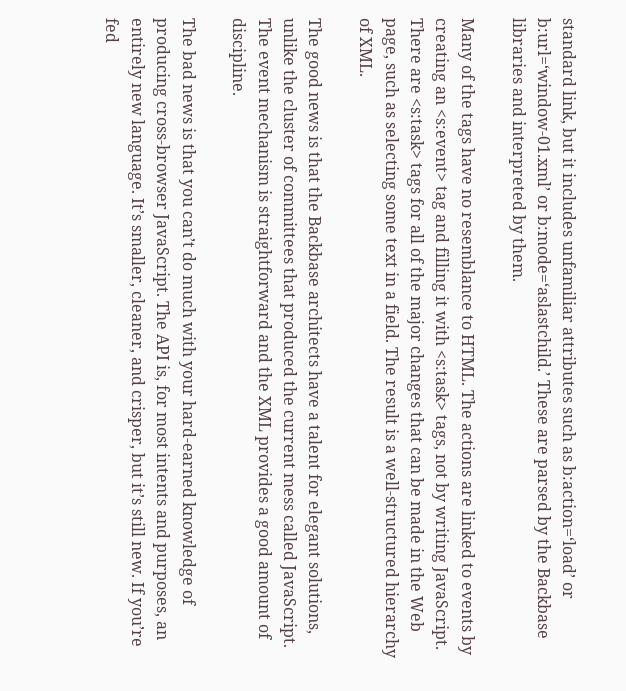standard link, but it includes unfamiliar attributes such as b:action=‘load’ or b:url=‘window-01.xml’ or b:mode=‘aslastchild.’ These are parsed by the Backbase libraries and interpreted by them.

Many of the tags have no resemblance to HTML. The actions are linked to events by creating an <s:event> tag and filling it with <s:task> tags, not by writing JavaScript. There are <s:task> tags for all of the major changes that can be made in the Web page, such as selecting some text in a field. The result is a well-structured hierarchy of XML.

The good news is that the Backbase architects have a talent for elegant solutions, unlike the cluster of committees that produced the current mess called JavaScript. The event mechanism is straightforward and the XML provides a good amount of discipline.

The bad news is that you can’t do much with your hard-earned knowledge of producing cross-browser JavaScript. The API is, for most intents and purposes, an entirely new language. It’s smaller, cleaner, and crisper, but it’s still new. If you’re fed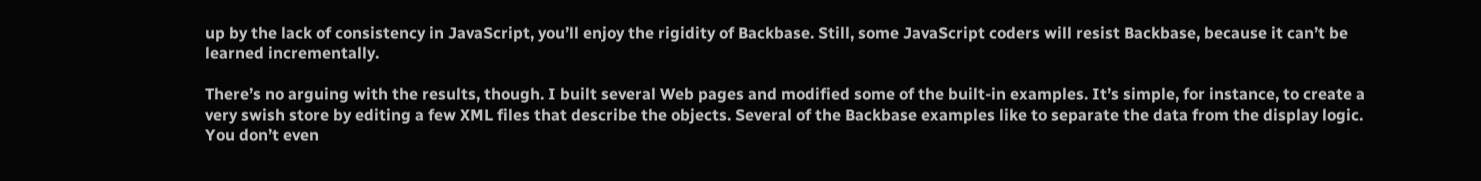up by the lack of consistency in JavaScript, you’ll enjoy the rigidity of Backbase. Still, some JavaScript coders will resist Backbase, because it can’t be learned incrementally.

There’s no arguing with the results, though. I built several Web pages and modified some of the built-in examples. It’s simple, for instance, to create a very swish store by editing a few XML files that describe the objects. Several of the Backbase examples like to separate the data from the display logic. You don’t even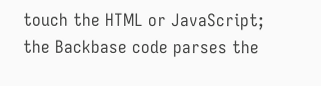touch the HTML or JavaScript; the Backbase code parses the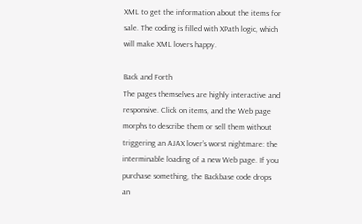XML to get the information about the items for sale. The coding is filled with XPath logic, which will make XML lovers happy.

Back and Forth
The pages themselves are highly interactive and responsive. Click on items, and the Web page morphs to describe them or sell them without triggering an AJAX lover’s worst nightmare: the interminable loading of a new Web page. If you purchase something, the Backbase code drops an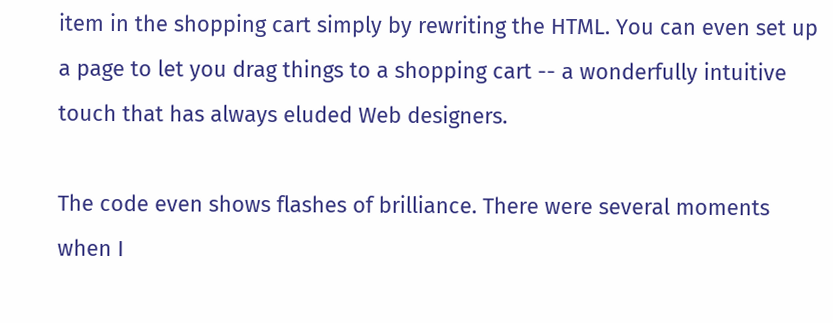item in the shopping cart simply by rewriting the HTML. You can even set up a page to let you drag things to a shopping cart -- a wonderfully intuitive touch that has always eluded Web designers.

The code even shows flashes of brilliance. There were several moments when I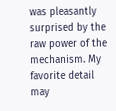was pleasantly surprised by the raw power of the mechanism. My favorite detail may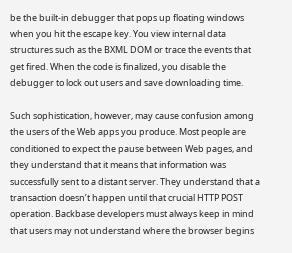be the built-in debugger that pops up floating windows when you hit the escape key. You view internal data structures such as the BXML DOM or trace the events that get fired. When the code is finalized, you disable the debugger to lock out users and save downloading time.

Such sophistication, however, may cause confusion among the users of the Web apps you produce. Most people are conditioned to expect the pause between Web pages, and they understand that it means that information was successfully sent to a distant server. They understand that a transaction doesn’t happen until that crucial HTTP POST operation. Backbase developers must always keep in mind that users may not understand where the browser begins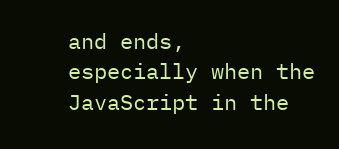and ends, especially when the JavaScript in the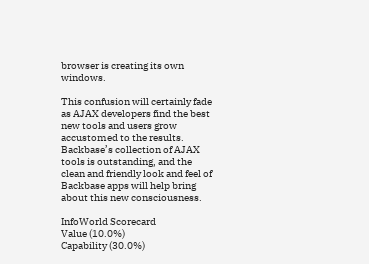browser is creating its own windows.

This confusion will certainly fade as AJAX developers find the best new tools and users grow accustomed to the results. Backbase’s collection of AJAX tools is outstanding, and the clean and friendly look and feel of Backbase apps will help bring about this new consciousness.

InfoWorld Scorecard
Value (10.0%)
Capability (30.0%)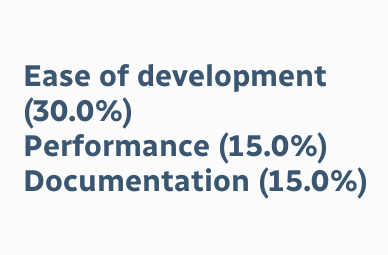Ease of development (30.0%)
Performance (15.0%)
Documentation (15.0%)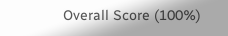Overall Score (100%)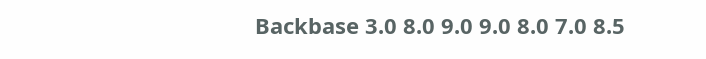Backbase 3.0 8.0 9.0 9.0 8.0 7.0 8.5